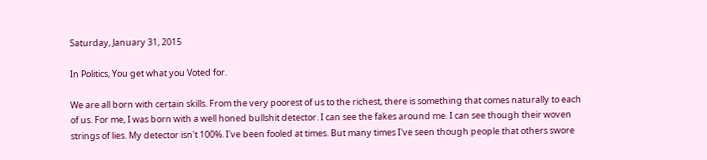Saturday, January 31, 2015

In Politics, You get what you Voted for.

We are all born with certain skills. From the very poorest of us to the richest, there is something that comes naturally to each of us. For me, I was born with a well honed bullshit detector. I can see the fakes around me. I can see though their woven strings of lies. My detector isn't 100%. I've been fooled at times. But many times I've seen though people that others swore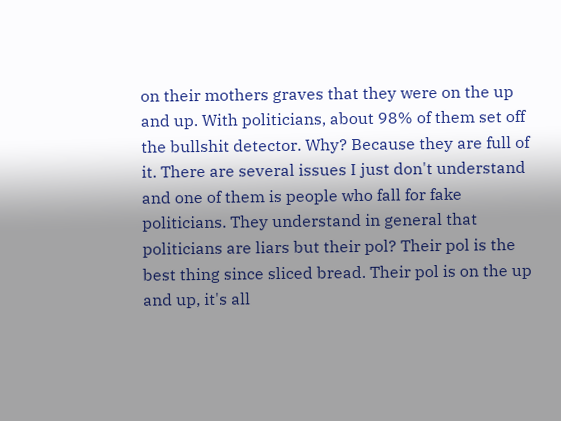on their mothers graves that they were on the up and up. With politicians, about 98% of them set off the bullshit detector. Why? Because they are full of it. There are several issues I just don't understand and one of them is people who fall for fake politicians. They understand in general that politicians are liars but their pol? Their pol is the best thing since sliced bread. Their pol is on the up and up, it's all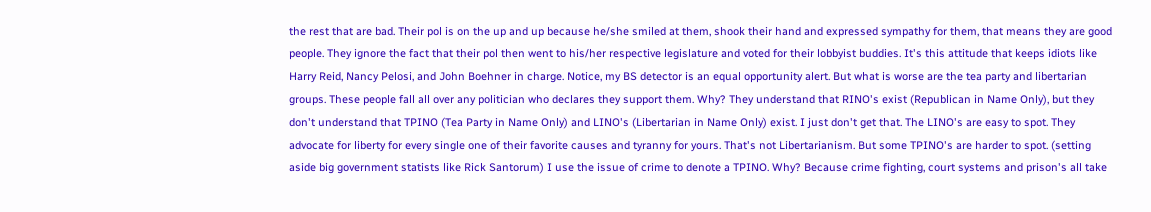the rest that are bad. Their pol is on the up and up because he/she smiled at them, shook their hand and expressed sympathy for them, that means they are good people. They ignore the fact that their pol then went to his/her respective legislature and voted for their lobbyist buddies. It's this attitude that keeps idiots like Harry Reid, Nancy Pelosi, and John Boehner in charge. Notice, my BS detector is an equal opportunity alert. But what is worse are the tea party and libertarian groups. These people fall all over any politician who declares they support them. Why? They understand that RINO's exist (Republican in Name Only), but they don't understand that TPINO (Tea Party in Name Only) and LINO's (Libertarian in Name Only) exist. I just don't get that. The LINO's are easy to spot. They advocate for liberty for every single one of their favorite causes and tyranny for yours. That's not Libertarianism. But some TPINO's are harder to spot. (setting aside big government statists like Rick Santorum) I use the issue of crime to denote a TPINO. Why? Because crime fighting, court systems and prison's all take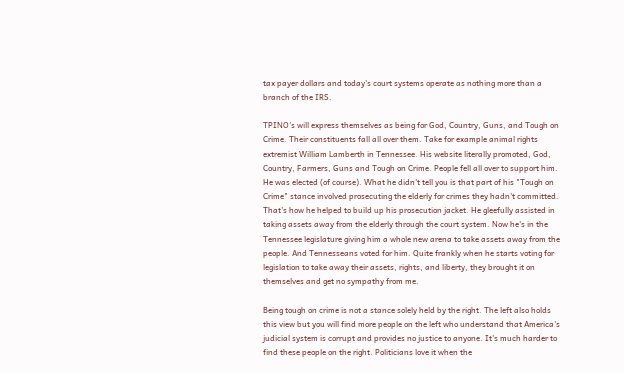tax payer dollars and today's court systems operate as nothing more than a branch of the IRS.

TPINO's will express themselves as being for God, Country, Guns, and Tough on Crime. Their constituents fall all over them. Take for example animal rights extremist William Lamberth in Tennessee. His website literally promoted, God, Country, Farmers, Guns and Tough on Crime. People fell all over to support him. He was elected (of course). What he didn't tell you is that part of his "Tough on Crime" stance involved prosecuting the elderly for crimes they hadn't committed. That's how he helped to build up his prosecution jacket. He gleefully assisted in taking assets away from the elderly through the court system. Now he's in the Tennessee legislature giving him a whole new arena to take assets away from the people. And Tennesseans voted for him. Quite frankly when he starts voting for legislation to take away their assets, rights, and liberty, they brought it on themselves and get no sympathy from me.

Being tough on crime is not a stance solely held by the right. The left also holds this view but you will find more people on the left who understand that America's judicial system is corrupt and provides no justice to anyone. It's much harder to find these people on the right. Politicians love it when the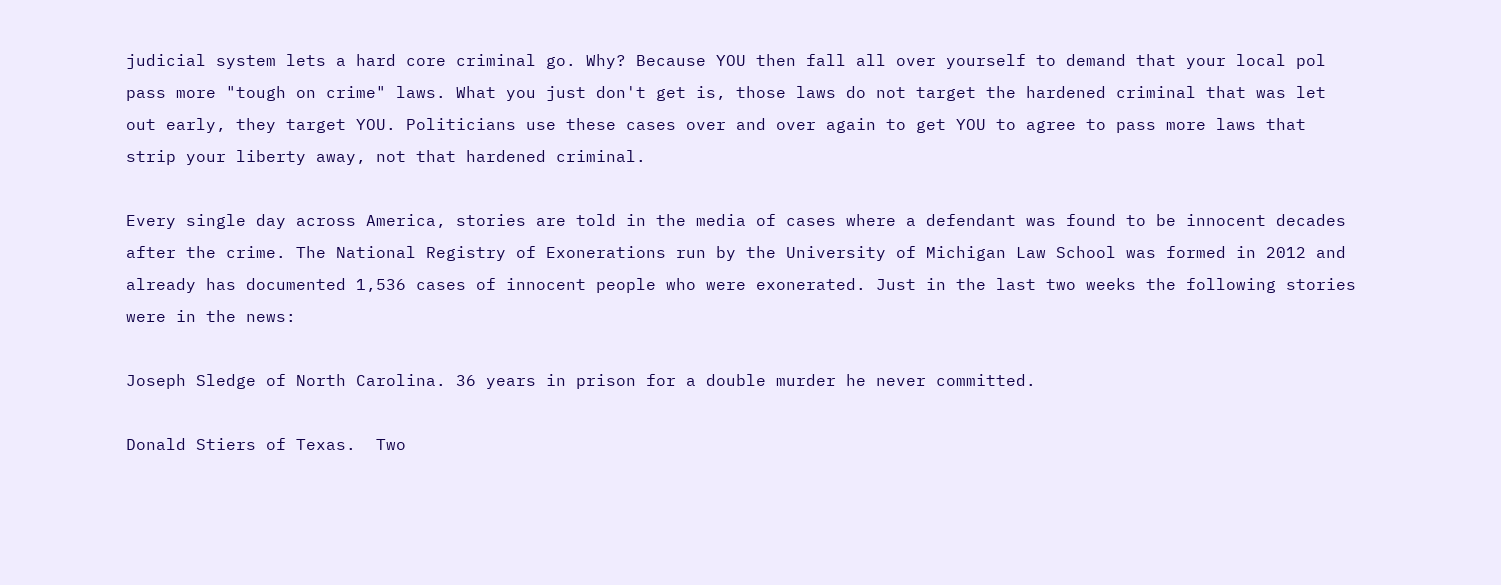judicial system lets a hard core criminal go. Why? Because YOU then fall all over yourself to demand that your local pol pass more "tough on crime" laws. What you just don't get is, those laws do not target the hardened criminal that was let out early, they target YOU. Politicians use these cases over and over again to get YOU to agree to pass more laws that strip your liberty away, not that hardened criminal.

Every single day across America, stories are told in the media of cases where a defendant was found to be innocent decades after the crime. The National Registry of Exonerations run by the University of Michigan Law School was formed in 2012 and already has documented 1,536 cases of innocent people who were exonerated. Just in the last two weeks the following stories were in the news:

Joseph Sledge of North Carolina. 36 years in prison for a double murder he never committed.

Donald Stiers of Texas.  Two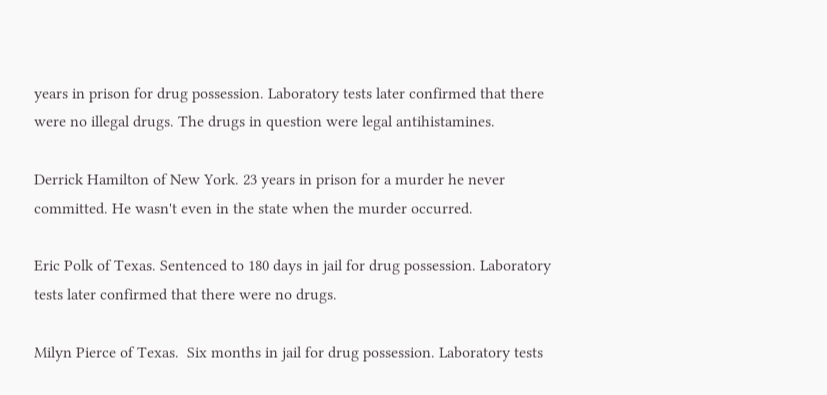years in prison for drug possession. Laboratory tests later confirmed that there were no illegal drugs. The drugs in question were legal antihistamines.

Derrick Hamilton of New York. 23 years in prison for a murder he never committed. He wasn't even in the state when the murder occurred.

Eric Polk of Texas. Sentenced to 180 days in jail for drug possession. Laboratory tests later confirmed that there were no drugs.

Milyn Pierce of Texas.  Six months in jail for drug possession. Laboratory tests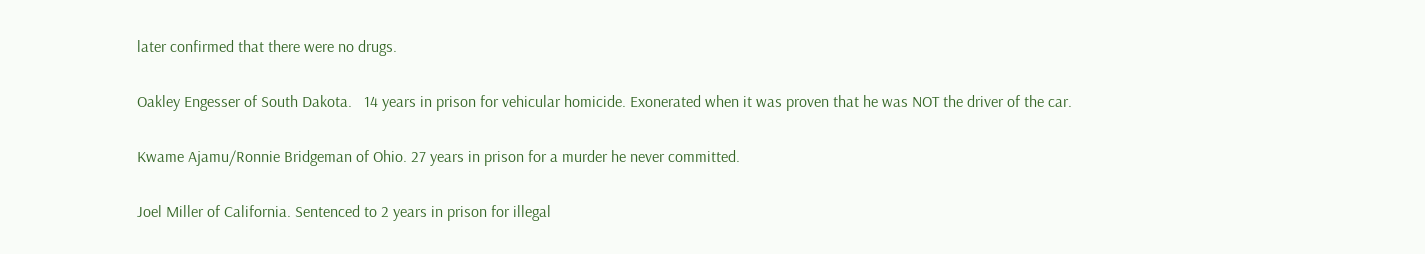later confirmed that there were no drugs.

Oakley Engesser of South Dakota.   14 years in prison for vehicular homicide. Exonerated when it was proven that he was NOT the driver of the car.

Kwame Ajamu/Ronnie Bridgeman of Ohio. 27 years in prison for a murder he never committed.

Joel Miller of California. Sentenced to 2 years in prison for illegal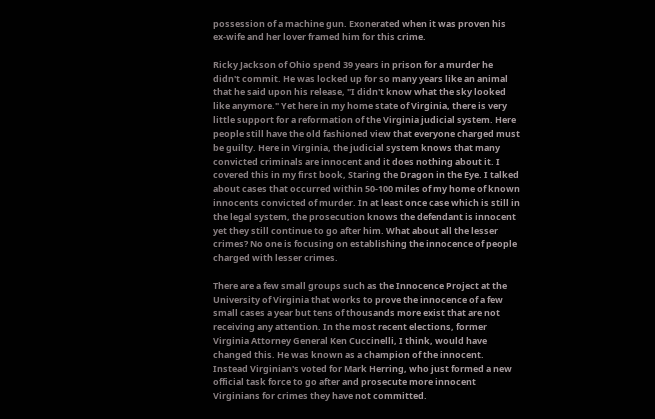possession of a machine gun. Exonerated when it was proven his ex-wife and her lover framed him for this crime.

Ricky Jackson of Ohio spend 39 years in prison for a murder he didn't commit. He was locked up for so many years like an animal that he said upon his release, "I didn't know what the sky looked like anymore." Yet here in my home state of Virginia, there is very little support for a reformation of the Virginia judicial system. Here people still have the old fashioned view that everyone charged must be guilty. Here in Virginia, the judicial system knows that many convicted criminals are innocent and it does nothing about it. I covered this in my first book, Staring the Dragon in the Eye. I talked about cases that occurred within 50-100 miles of my home of known innocents convicted of murder. In at least once case which is still in the legal system, the prosecution knows the defendant is innocent yet they still continue to go after him. What about all the lesser crimes? No one is focusing on establishing the innocence of people charged with lesser crimes.

There are a few small groups such as the Innocence Project at the University of Virginia that works to prove the innocence of a few small cases a year but tens of thousands more exist that are not receiving any attention. In the most recent elections, former Virginia Attorney General Ken Cuccinelli, I think, would have changed this. He was known as a champion of the innocent. Instead Virginian's voted for Mark Herring, who just formed a new official task force to go after and prosecute more innocent Virginians for crimes they have not committed.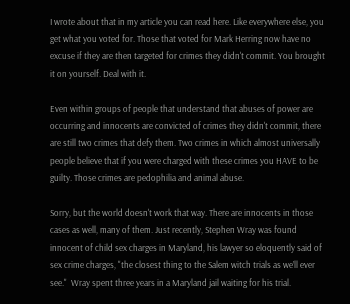I wrote about that in my article you can read here. Like everywhere else, you get what you voted for. Those that voted for Mark Herring now have no excuse if they are then targeted for crimes they didn't commit. You brought it on yourself. Deal with it.

Even within groups of people that understand that abuses of power are occurring and innocents are convicted of crimes they didn't commit, there are still two crimes that defy them. Two crimes in which almost universally people believe that if you were charged with these crimes you HAVE to be guilty. Those crimes are pedophilia and animal abuse.

Sorry, but the world doesn't work that way. There are innocents in those cases as well, many of them. Just recently, Stephen Wray was found innocent of child sex charges in Maryland, his lawyer so eloquently said of sex crime charges, "the closest thing to the Salem witch trials as we’ll ever see."  Wray spent three years in a Maryland jail waiting for his trial.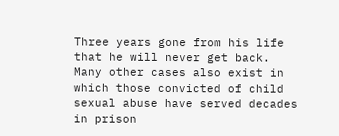Three years gone from his life that he will never get back.  Many other cases also exist in which those convicted of child sexual abuse have served decades in prison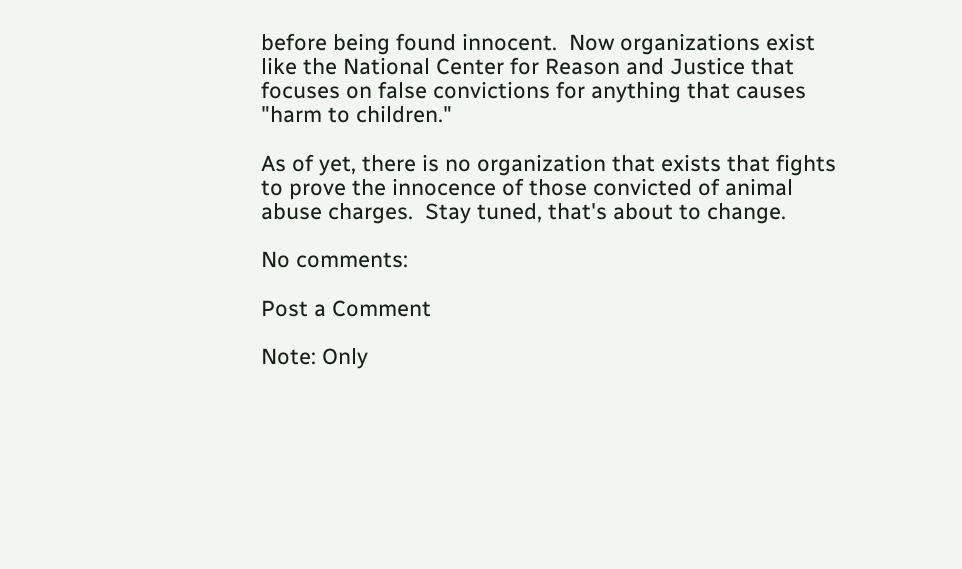before being found innocent.  Now organizations exist like the National Center for Reason and Justice that focuses on false convictions for anything that causes "harm to children."

As of yet, there is no organization that exists that fights to prove the innocence of those convicted of animal abuse charges.  Stay tuned, that's about to change.

No comments:

Post a Comment

Note: Only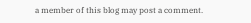a member of this blog may post a comment.